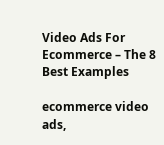Video Ads For Ecommerce – The 8 Best Examples

ecommerce video ads,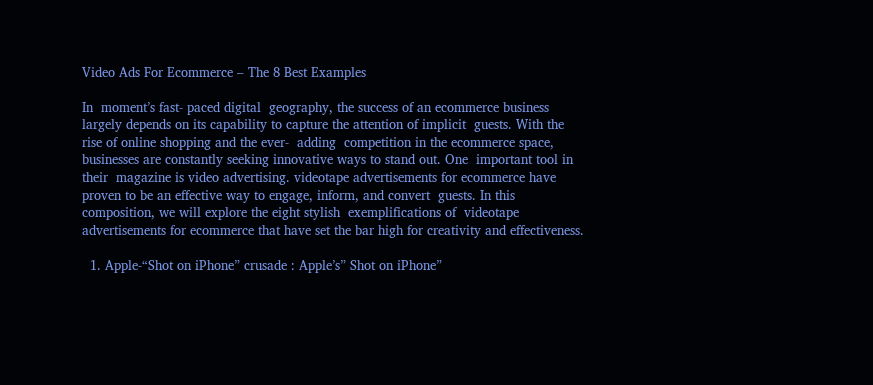Video Ads For Ecommerce – The 8 Best Examples

In  moment’s fast- paced digital  geography, the success of an ecommerce business largely depends on its capability to capture the attention of implicit  guests. With the rise of online shopping and the ever-  adding  competition in the ecommerce space, businesses are constantly seeking innovative ways to stand out. One  important tool in their  magazine is video advertising. videotape advertisements for ecommerce have proven to be an effective way to engage, inform, and convert  guests. In this composition, we will explore the eight stylish  exemplifications of  videotape advertisements for ecommerce that have set the bar high for creativity and effectiveness.

  1. Apple-“Shot on iPhone” crusade : Apple’s” Shot on iPhone”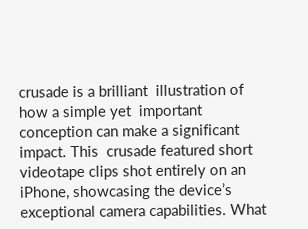crusade is a brilliant  illustration of how a simple yet  important conception can make a significant impact. This  crusade featured short  videotape clips shot entirely on an iPhone, showcasing the device’s exceptional camera capabilities. What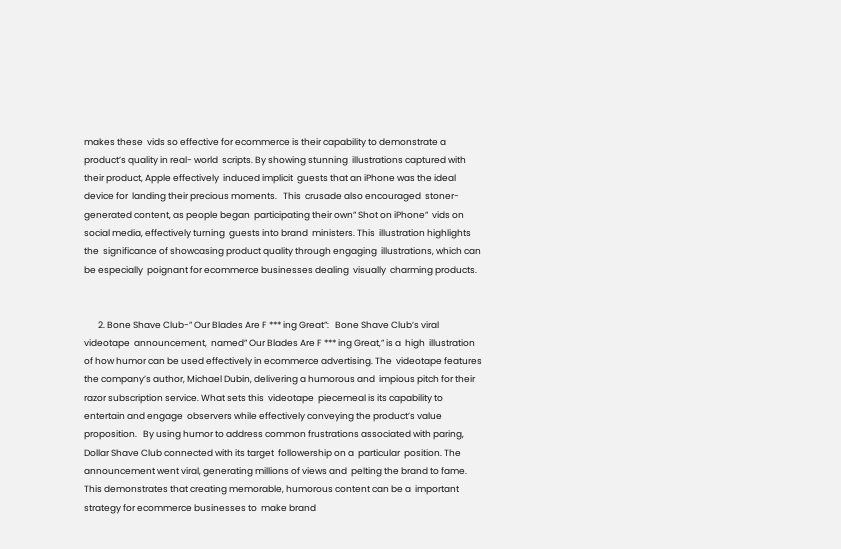makes these  vids so effective for ecommerce is their capability to demonstrate a product’s quality in real- world  scripts. By showing stunning  illustrations captured with their product, Apple effectively  induced implicit  guests that an iPhone was the ideal device for  landing their precious moments.   This  crusade also encouraged  stoner- generated content, as people began  participating their own” Shot on iPhone”  vids on social media, effectively turning  guests into brand  ministers. This  illustration highlights the  significance of showcasing product quality through engaging  illustrations, which can be especially  poignant for ecommerce businesses dealing  visually  charming products.


       2. Bone Shave Club-” Our Blades Are F *** ing Great”:   Bone Shave Club’s viral  videotape  announcement,  named” Our Blades Are F *** ing Great,” is a  high  illustration of how humor can be used effectively in ecommerce advertising. The  videotape features the company’s author, Michael Dubin, delivering a humorous and  impious pitch for their razor subscription service. What sets this  videotape  piecemeal is its capability to entertain and engage  observers while effectively conveying the product’s value proposition.   By using humor to address common frustrations associated with paring, Dollar Shave Club connected with its target  followership on a  particular  position. The  announcement went viral, generating millions of views and  pelting the brand to fame. This demonstrates that creating memorable, humorous content can be a  important strategy for ecommerce businesses to  make brand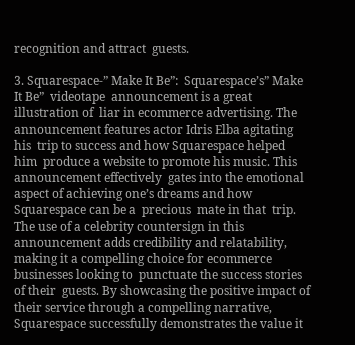recognition and attract  guests.

3. Squarespace-” Make It Be”:  Squarespace’s” Make It Be”  videotape  announcement is a great  illustration of  liar in ecommerce advertising. The  announcement features actor Idris Elba agitating his  trip to success and how Squarespace helped him  produce a website to promote his music. This  announcement effectively  gates into the emotional aspect of achieving one’s dreams and how Squarespace can be a  precious  mate in that  trip.   The use of a celebrity countersign in this  announcement adds credibility and relatability, making it a compelling choice for ecommerce businesses looking to  punctuate the success stories of their  guests. By showcasing the positive impact of their service through a compelling narrative, Squarespace successfully demonstrates the value it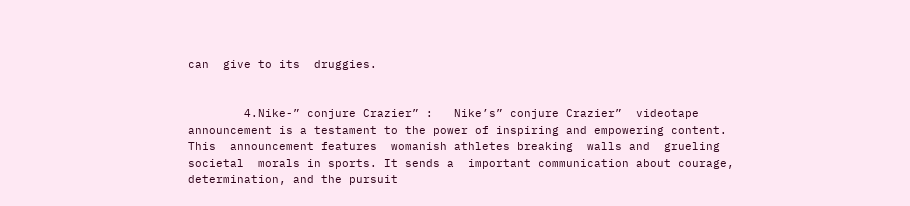can  give to its  druggies.


        4.Nike-” conjure Crazier” :   Nike’s” conjure Crazier”  videotape  announcement is a testament to the power of inspiring and empowering content. This  announcement features  womanish athletes breaking  walls and  grueling  societal  morals in sports. It sends a  important communication about courage, determination, and the pursuit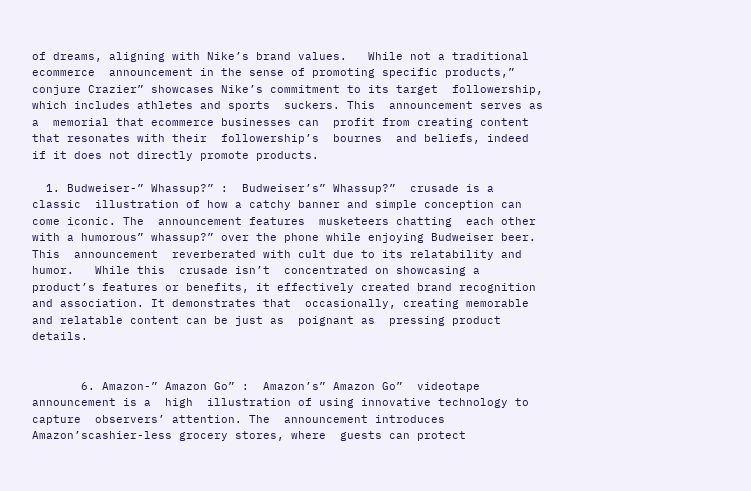of dreams, aligning with Nike’s brand values.   While not a traditional ecommerce  announcement in the sense of promoting specific products,” conjure Crazier” showcases Nike’s commitment to its target  followership, which includes athletes and sports  suckers. This  announcement serves as a  memorial that ecommerce businesses can  profit from creating content that resonates with their  followership’s  bournes  and beliefs, indeed if it does not directly promote products.

  1. Budweiser-” Whassup?” :  Budweiser’s” Whassup?”  crusade is a classic  illustration of how a catchy banner and simple conception can come iconic. The  announcement features  musketeers chatting  each other with a humorous” whassup?” over the phone while enjoying Budweiser beer. This  announcement  reverberated with cult due to its relatability and humor.   While this  crusade isn’t  concentrated on showcasing a product’s features or benefits, it effectively created brand recognition and association. It demonstrates that  occasionally, creating memorable and relatable content can be just as  poignant as  pressing product details.


       6. Amazon-” Amazon Go” :  Amazon’s” Amazon Go”  videotape  announcement is a  high  illustration of using innovative technology to capture  observers’ attention. The  announcement introduces Amazon’scashier-less grocery stores, where  guests can protect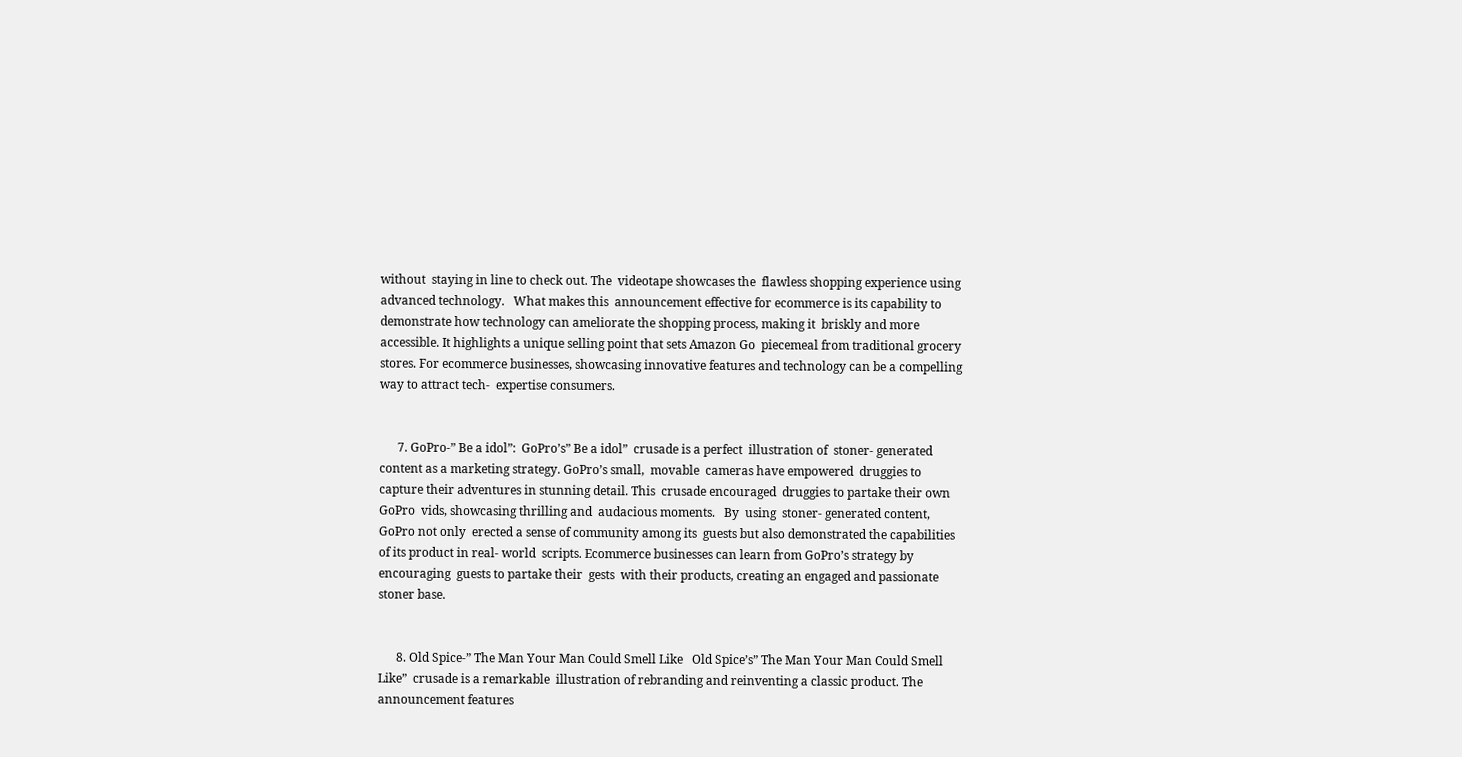without  staying in line to check out. The  videotape showcases the  flawless shopping experience using advanced technology.   What makes this  announcement effective for ecommerce is its capability to demonstrate how technology can ameliorate the shopping process, making it  briskly and more accessible. It highlights a unique selling point that sets Amazon Go  piecemeal from traditional grocery stores. For ecommerce businesses, showcasing innovative features and technology can be a compelling way to attract tech-  expertise consumers.


      7. GoPro-” Be a idol”:  GoPro’s” Be a idol”  crusade is a perfect  illustration of  stoner- generated content as a marketing strategy. GoPro’s small,  movable  cameras have empowered  druggies to capture their adventures in stunning detail. This  crusade encouraged  druggies to partake their own GoPro  vids, showcasing thrilling and  audacious moments.   By  using  stoner- generated content, GoPro not only  erected a sense of community among its  guests but also demonstrated the capabilities of its product in real- world  scripts. Ecommerce businesses can learn from GoPro’s strategy by encouraging  guests to partake their  gests  with their products, creating an engaged and passionate  stoner base.


      8. Old Spice-” The Man Your Man Could Smell Like   Old Spice’s” The Man Your Man Could Smell Like”  crusade is a remarkable  illustration of rebranding and reinventing a classic product. The  announcement features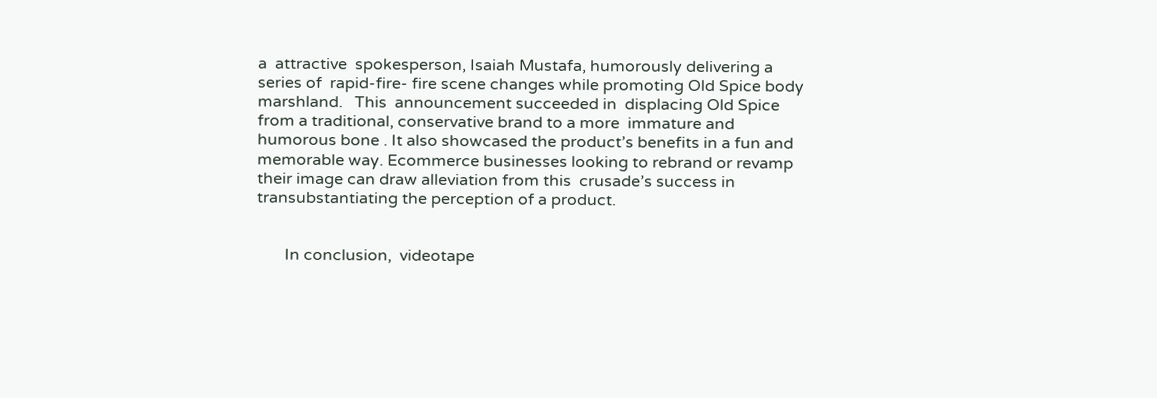a  attractive  spokesperson, Isaiah Mustafa, humorously delivering a series of  rapid-fire- fire scene changes while promoting Old Spice body  marshland.   This  announcement succeeded in  displacing Old Spice from a traditional, conservative brand to a more  immature and humorous bone . It also showcased the product’s benefits in a fun and memorable way. Ecommerce businesses looking to rebrand or revamp their image can draw alleviation from this  crusade’s success in  transubstantiating the perception of a product.


       In conclusion,  videotape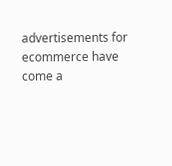advertisements for ecommerce have come a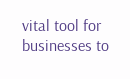vital tool for businesses to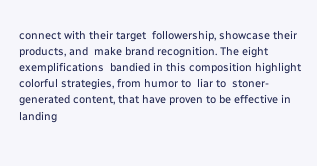connect with their target  followership, showcase their products, and  make brand recognition. The eight  exemplifications  bandied in this composition highlight  colorful strategies, from humor to  liar to  stoner- generated content, that have proven to be effective in  landing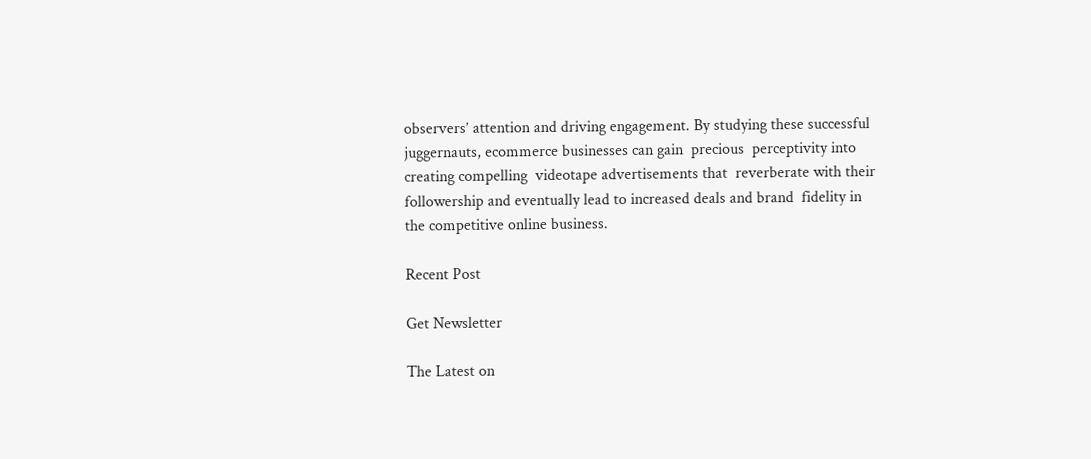observers’ attention and driving engagement. By studying these successful  juggernauts, ecommerce businesses can gain  precious  perceptivity into creating compelling  videotape advertisements that  reverberate with their  followership and eventually lead to increased deals and brand  fidelity in the competitive online business.

Recent Post

Get Newsletter

The Latest on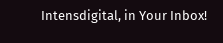Intensdigital, in Your Inbox!